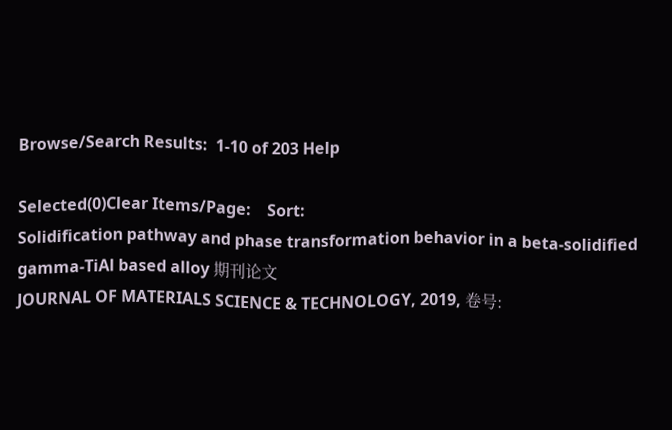Browse/Search Results:  1-10 of 203 Help

Selected(0)Clear Items/Page:    Sort:
Solidification pathway and phase transformation behavior in a beta-solidified gamma-TiAl based alloy 期刊论文
JOURNAL OF MATERIALS SCIENCE & TECHNOLOGY, 2019, 卷号: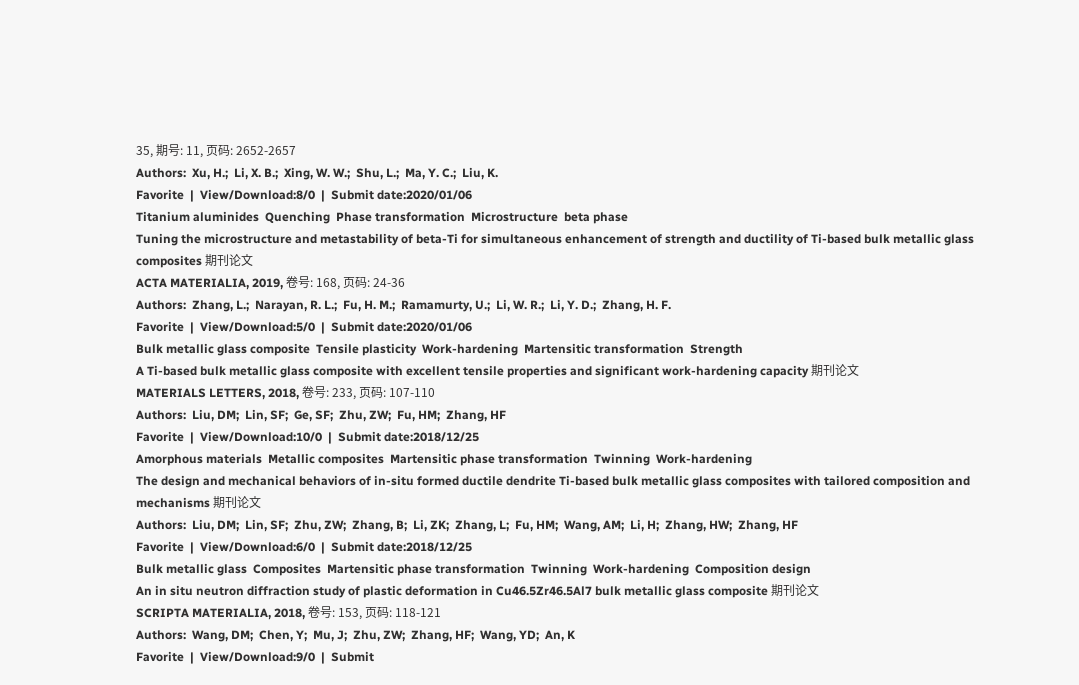35, 期号: 11, 页码: 2652-2657
Authors:  Xu, H.;  Li, X. B.;  Xing, W. W.;  Shu, L.;  Ma, Y. C.;  Liu, K.
Favorite  |  View/Download:8/0  |  Submit date:2020/01/06
Titanium aluminides  Quenching  Phase transformation  Microstructure  beta phase
Tuning the microstructure and metastability of beta-Ti for simultaneous enhancement of strength and ductility of Ti-based bulk metallic glass composites 期刊论文
ACTA MATERIALIA, 2019, 卷号: 168, 页码: 24-36
Authors:  Zhang, L.;  Narayan, R. L.;  Fu, H. M.;  Ramamurty, U.;  Li, W. R.;  Li, Y. D.;  Zhang, H. F.
Favorite  |  View/Download:5/0  |  Submit date:2020/01/06
Bulk metallic glass composite  Tensile plasticity  Work-hardening  Martensitic transformation  Strength
A Ti-based bulk metallic glass composite with excellent tensile properties and significant work-hardening capacity 期刊论文
MATERIALS LETTERS, 2018, 卷号: 233, 页码: 107-110
Authors:  Liu, DM;  Lin, SF;  Ge, SF;  Zhu, ZW;  Fu, HM;  Zhang, HF
Favorite  |  View/Download:10/0  |  Submit date:2018/12/25
Amorphous materials  Metallic composites  Martensitic phase transformation  Twinning  Work-hardening
The design and mechanical behaviors of in-situ formed ductile dendrite Ti-based bulk metallic glass composites with tailored composition and mechanisms 期刊论文
Authors:  Liu, DM;  Lin, SF;  Zhu, ZW;  Zhang, B;  Li, ZK;  Zhang, L;  Fu, HM;  Wang, AM;  Li, H;  Zhang, HW;  Zhang, HF
Favorite  |  View/Download:6/0  |  Submit date:2018/12/25
Bulk metallic glass  Composites  Martensitic phase transformation  Twinning  Work-hardening  Composition design
An in situ neutron diffraction study of plastic deformation in Cu46.5Zr46.5Al7 bulk metallic glass composite 期刊论文
SCRIPTA MATERIALIA, 2018, 卷号: 153, 页码: 118-121
Authors:  Wang, DM;  Chen, Y;  Mu, J;  Zhu, ZW;  Zhang, HF;  Wang, YD;  An, K
Favorite  |  View/Download:9/0  |  Submit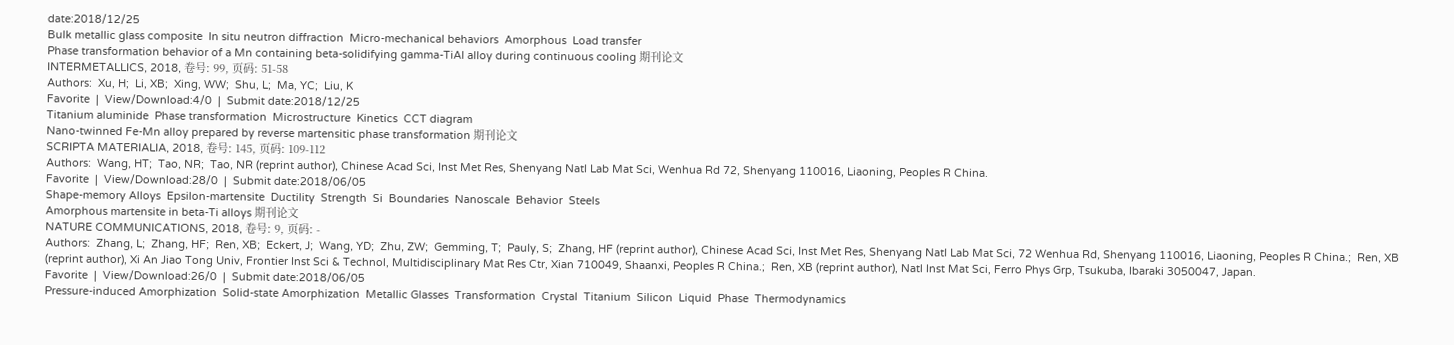date:2018/12/25
Bulk metallic glass composite  In situ neutron diffraction  Micro-mechanical behaviors  Amorphous  Load transfer
Phase transformation behavior of a Mn containing beta-solidifying gamma-TiAl alloy during continuous cooling 期刊论文
INTERMETALLICS, 2018, 卷号: 99, 页码: 51-58
Authors:  Xu, H;  Li, XB;  Xing, WW;  Shu, L;  Ma, YC;  Liu, K
Favorite  |  View/Download:4/0  |  Submit date:2018/12/25
Titanium aluminide  Phase transformation  Microstructure  Kinetics  CCT diagram
Nano-twinned Fe-Mn alloy prepared by reverse martensitic phase transformation 期刊论文
SCRIPTA MATERIALIA, 2018, 卷号: 145, 页码: 109-112
Authors:  Wang, HT;  Tao, NR;  Tao, NR (reprint author), Chinese Acad Sci, Inst Met Res, Shenyang Natl Lab Mat Sci, Wenhua Rd 72, Shenyang 110016, Liaoning, Peoples R China.
Favorite  |  View/Download:28/0  |  Submit date:2018/06/05
Shape-memory Alloys  Epsilon-martensite  Ductility  Strength  Si  Boundaries  Nanoscale  Behavior  Steels
Amorphous martensite in beta-Ti alloys 期刊论文
NATURE COMMUNICATIONS, 2018, 卷号: 9, 页码: -
Authors:  Zhang, L;  Zhang, HF;  Ren, XB;  Eckert, J;  Wang, YD;  Zhu, ZW;  Gemming, T;  Pauly, S;  Zhang, HF (reprint author), Chinese Acad Sci, Inst Met Res, Shenyang Natl Lab Mat Sci, 72 Wenhua Rd, Shenyang 110016, Liaoning, Peoples R China.;  Ren, XB (reprint author), Xi An Jiao Tong Univ, Frontier Inst Sci & Technol, Multidisciplinary Mat Res Ctr, Xian 710049, Shaanxi, Peoples R China.;  Ren, XB (reprint author), Natl Inst Mat Sci, Ferro Phys Grp, Tsukuba, Ibaraki 3050047, Japan.
Favorite  |  View/Download:26/0  |  Submit date:2018/06/05
Pressure-induced Amorphization  Solid-state Amorphization  Metallic Glasses  Transformation  Crystal  Titanium  Silicon  Liquid  Phase  Thermodynamics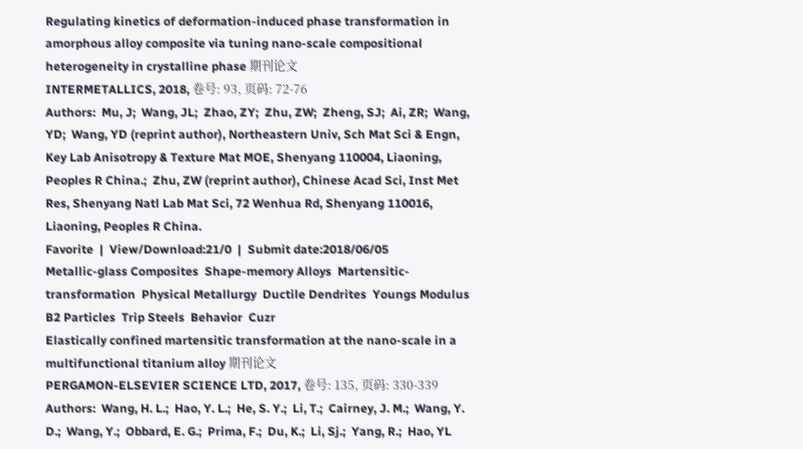Regulating kinetics of deformation-induced phase transformation in amorphous alloy composite via tuning nano-scale compositional heterogeneity in crystalline phase 期刊论文
INTERMETALLICS, 2018, 卷号: 93, 页码: 72-76
Authors:  Mu, J;  Wang, JL;  Zhao, ZY;  Zhu, ZW;  Zheng, SJ;  Ai, ZR;  Wang, YD;  Wang, YD (reprint author), Northeastern Univ, Sch Mat Sci & Engn, Key Lab Anisotropy & Texture Mat MOE, Shenyang 110004, Liaoning, Peoples R China.;  Zhu, ZW (reprint author), Chinese Acad Sci, Inst Met Res, Shenyang Natl Lab Mat Sci, 72 Wenhua Rd, Shenyang 110016, Liaoning, Peoples R China.
Favorite  |  View/Download:21/0  |  Submit date:2018/06/05
Metallic-glass Composites  Shape-memory Alloys  Martensitic-transformation  Physical Metallurgy  Ductile Dendrites  Youngs Modulus  B2 Particles  Trip Steels  Behavior  Cuzr
Elastically confined martensitic transformation at the nano-scale in a multifunctional titanium alloy 期刊论文
PERGAMON-ELSEVIER SCIENCE LTD, 2017, 卷号: 135, 页码: 330-339
Authors:  Wang, H. L.;  Hao, Y. L.;  He, S. Y.;  Li, T.;  Cairney, J. M.;  Wang, Y. D.;  Wang, Y.;  Obbard, E. G.;  Prima, F.;  Du, K.;  Li, Sj.;  Yang, R.;  Hao, YL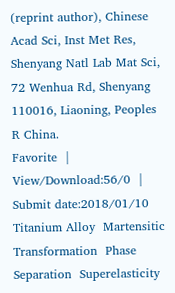(reprint author), Chinese Acad Sci, Inst Met Res, Shenyang Natl Lab Mat Sci, 72 Wenhua Rd, Shenyang 110016, Liaoning, Peoples R China.
Favorite  |  View/Download:56/0  |  Submit date:2018/01/10
Titanium Alloy  Martensitic Transformation  Phase Separation  Superelasticity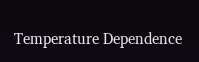Temperature Dependence